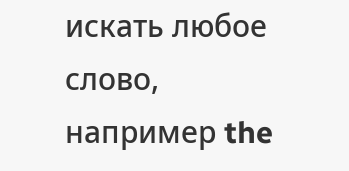искать любое слово, например the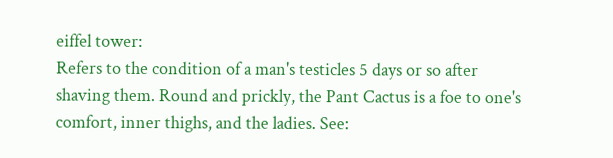eiffel tower:
Refers to the condition of a man's testicles 5 days or so after shaving them. Round and prickly, the Pant Cactus is a foe to one's comfort, inner thighs, and the ladies. See: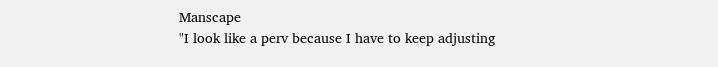Manscape
"I look like a perv because I have to keep adjusting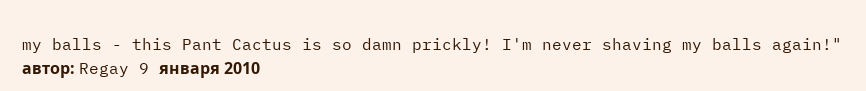my balls - this Pant Cactus is so damn prickly! I'm never shaving my balls again!"
автор: Regay 9 января 2010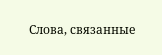Слова, связанные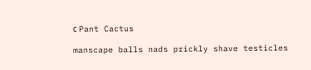с Pant Cactus

manscape balls nads prickly shave testicles